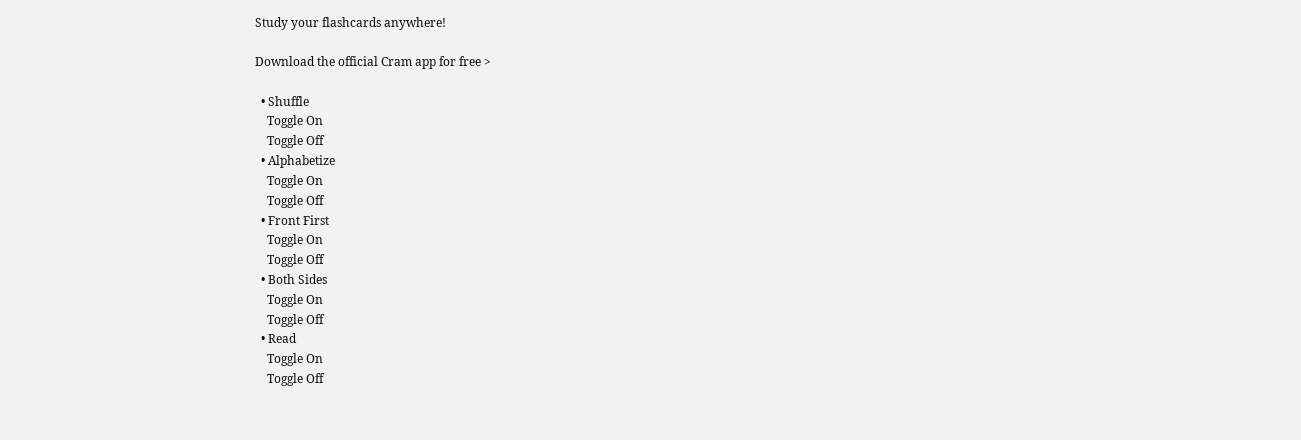Study your flashcards anywhere!

Download the official Cram app for free >

  • Shuffle
    Toggle On
    Toggle Off
  • Alphabetize
    Toggle On
    Toggle Off
  • Front First
    Toggle On
    Toggle Off
  • Both Sides
    Toggle On
    Toggle Off
  • Read
    Toggle On
    Toggle Off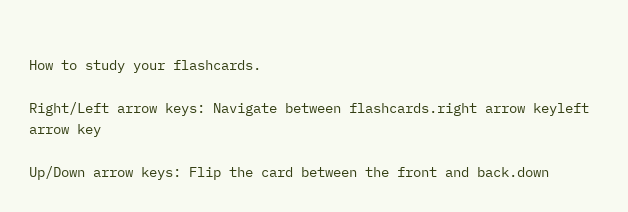How to study your flashcards.

Right/Left arrow keys: Navigate between flashcards.right arrow keyleft arrow key

Up/Down arrow keys: Flip the card between the front and back.down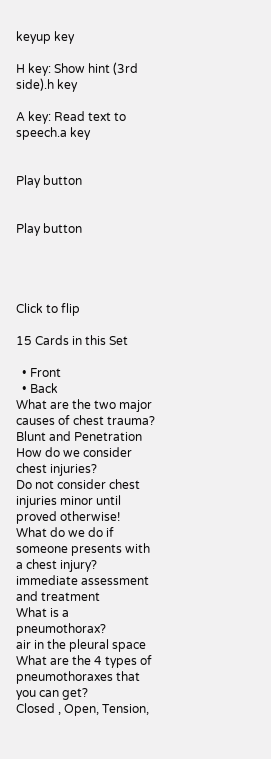keyup key

H key: Show hint (3rd side).h key

A key: Read text to speech.a key


Play button


Play button




Click to flip

15 Cards in this Set

  • Front
  • Back
What are the two major causes of chest trauma?
Blunt and Penetration
How do we consider chest injuries?
Do not consider chest injuries minor until proved otherwise!
What do we do if someone presents with a chest injury?
immediate assessment and treatment
What is a pneumothorax?
air in the pleural space
What are the 4 types of pneumothoraxes that you can get?
Closed , Open, Tension,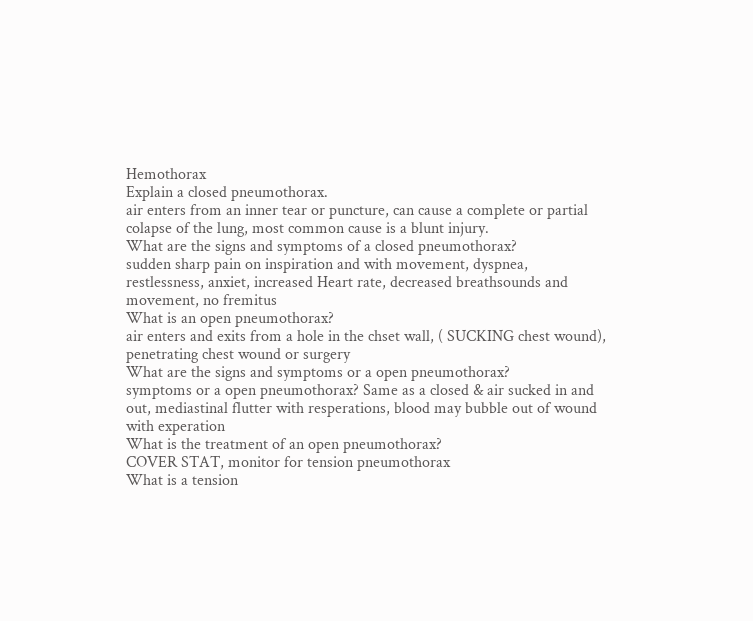Hemothorax
Explain a closed pneumothorax.
air enters from an inner tear or puncture, can cause a complete or partial colapse of the lung, most common cause is a blunt injury.
What are the signs and symptoms of a closed pneumothorax?
sudden sharp pain on inspiration and with movement, dyspnea, restlessness, anxiet, increased Heart rate, decreased breathsounds and movement, no fremitus
What is an open pneumothorax?
air enters and exits from a hole in the chset wall, ( SUCKING chest wound), penetrating chest wound or surgery
What are the signs and symptoms or a open pneumothorax?
symptoms or a open pneumothorax? Same as a closed & air sucked in and out, mediastinal flutter with resperations, blood may bubble out of wound with experation
What is the treatment of an open pneumothorax?
COVER STAT, monitor for tension pneumothorax
What is a tension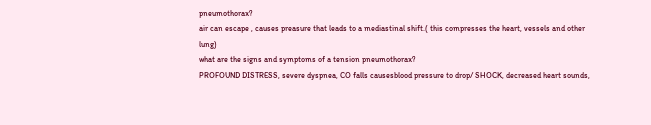pneumothorax?
air can escape , causes preasure that leads to a mediastinal shift.( this compresses the heart, vessels and other lung)
what are the signs and symptoms of a tension pneumothorax?
PROFOUND DISTRESS, severe dyspnea, CO falls causesblood pressure to drop/ SHOCK, decreased heart sounds,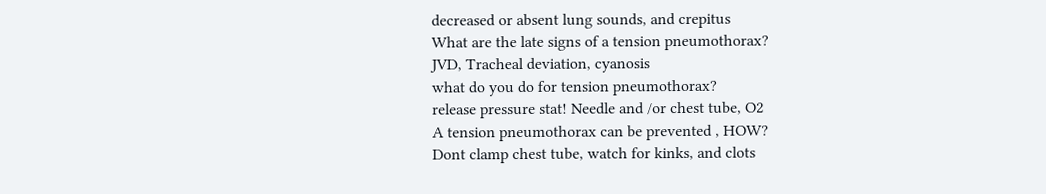decreased or absent lung sounds, and crepitus
What are the late signs of a tension pneumothorax?
JVD, Tracheal deviation, cyanosis
what do you do for tension pneumothorax?
release pressure stat! Needle and /or chest tube, O2
A tension pneumothorax can be prevented , HOW?
Dont clamp chest tube, watch for kinks, and clots